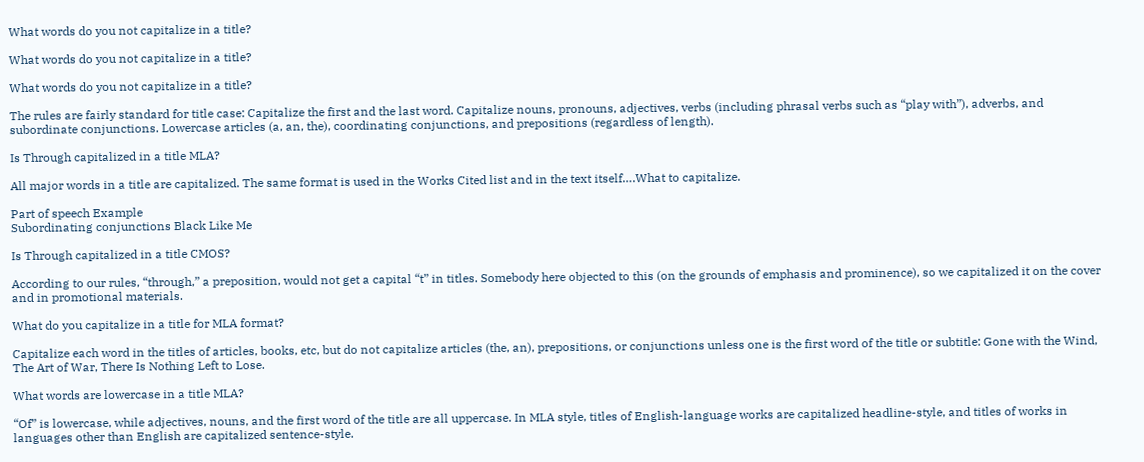What words do you not capitalize in a title?

What words do you not capitalize in a title?

What words do you not capitalize in a title?

The rules are fairly standard for title case: Capitalize the first and the last word. Capitalize nouns, pronouns, adjectives, verbs (including phrasal verbs such as “play with”), adverbs, and subordinate conjunctions. Lowercase articles (a, an, the), coordinating conjunctions, and prepositions (regardless of length).

Is Through capitalized in a title MLA?

All major words in a title are capitalized. The same format is used in the Works Cited list and in the text itself….What to capitalize.

Part of speech Example
Subordinating conjunctions Black Like Me

Is Through capitalized in a title CMOS?

According to our rules, “through,” a preposition, would not get a capital “t” in titles. Somebody here objected to this (on the grounds of emphasis and prominence), so we capitalized it on the cover and in promotional materials.

What do you capitalize in a title for MLA format?

Capitalize each word in the titles of articles, books, etc, but do not capitalize articles (the, an), prepositions, or conjunctions unless one is the first word of the title or subtitle: Gone with the Wind, The Art of War, There Is Nothing Left to Lose.

What words are lowercase in a title MLA?

“Of” is lowercase, while adjectives, nouns, and the first word of the title are all uppercase. In MLA style, titles of English-language works are capitalized headline-style, and titles of works in languages other than English are capitalized sentence-style.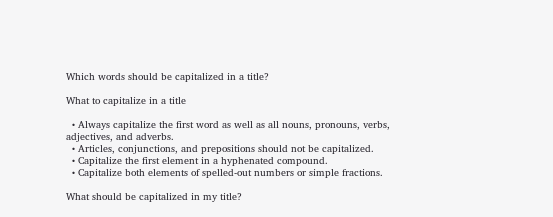Which words should be capitalized in a title?

What to capitalize in a title

  • Always capitalize the first word as well as all nouns, pronouns, verbs, adjectives, and adverbs.
  • Articles, conjunctions, and prepositions should not be capitalized.
  • Capitalize the first element in a hyphenated compound.
  • Capitalize both elements of spelled-out numbers or simple fractions.

What should be capitalized in my title?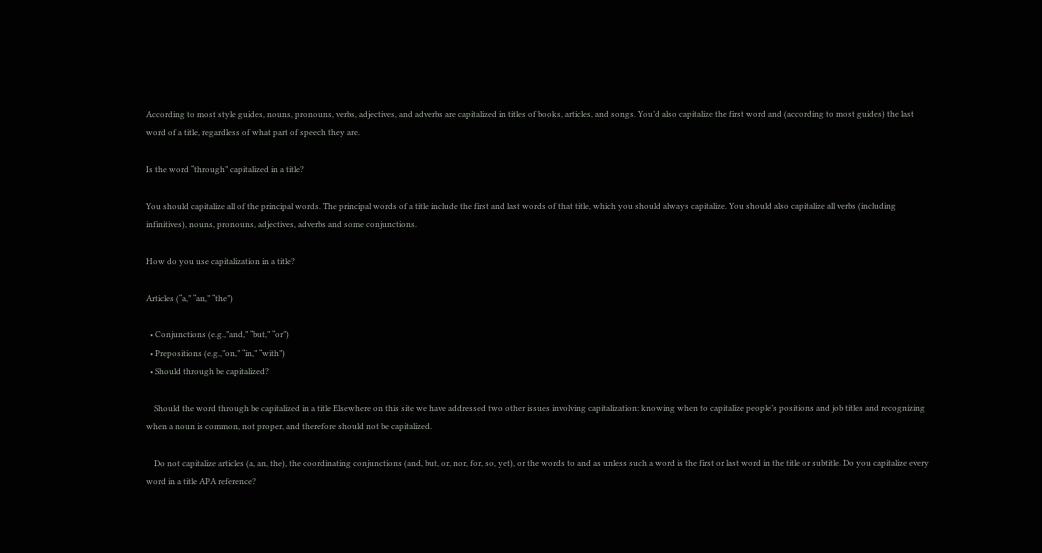According to most style guides, nouns, pronouns, verbs, adjectives, and adverbs are capitalized in titles of books, articles, and songs. You’d also capitalize the first word and (according to most guides) the last word of a title, regardless of what part of speech they are.

Is the word “through” capitalized in a title?

You should capitalize all of the principal words. The principal words of a title include the first and last words of that title, which you should always capitalize. You should also capitalize all verbs (including infinitives), nouns, pronouns, adjectives, adverbs and some conjunctions.

How do you use capitalization in a title?

Articles (“a,” “an,” “the”)

  • Conjunctions (e.g.,”and,” “but,” “or”)
  • Prepositions (e.g.,”on,” “in,” “with”)
  • Should through be capitalized?

    Should the word through be capitalized in a title Elsewhere on this site we have addressed two other issues involving capitalization: knowing when to capitalize people’s positions and job titles and recognizing when a noun is common, not proper, and therefore should not be capitalized.

    Do not capitalize articles (a, an, the), the coordinating conjunctions (and, but, or, nor, for, so, yet), or the words to and as unless such a word is the first or last word in the title or subtitle. Do you capitalize every word in a title APA reference?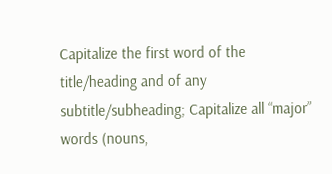Capitalize the first word of the title/heading and of any subtitle/subheading; Capitalize all “major” words (nouns,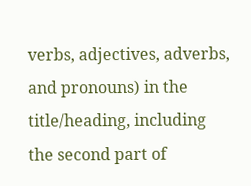verbs, adjectives, adverbs, and pronouns) in the title/heading, including the second part of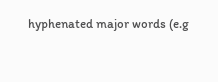hyphenated major words (e.g